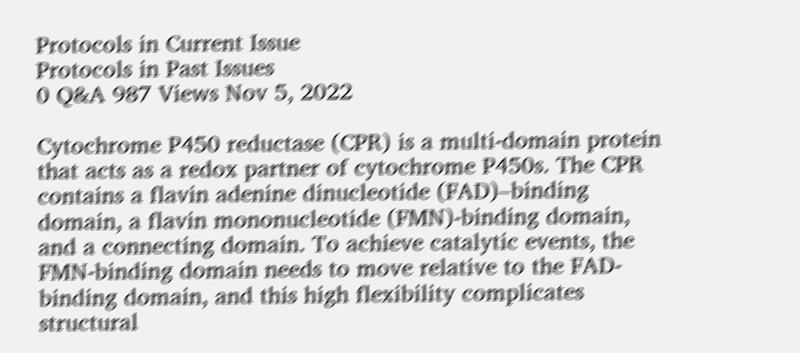Protocols in Current Issue
Protocols in Past Issues
0 Q&A 987 Views Nov 5, 2022

Cytochrome P450 reductase (CPR) is a multi-domain protein that acts as a redox partner of cytochrome P450s. The CPR contains a flavin adenine dinucleotide (FAD)–binding domain, a flavin mononucleotide (FMN)-binding domain, and a connecting domain. To achieve catalytic events, the FMN-binding domain needs to move relative to the FAD-binding domain, and this high flexibility complicates structural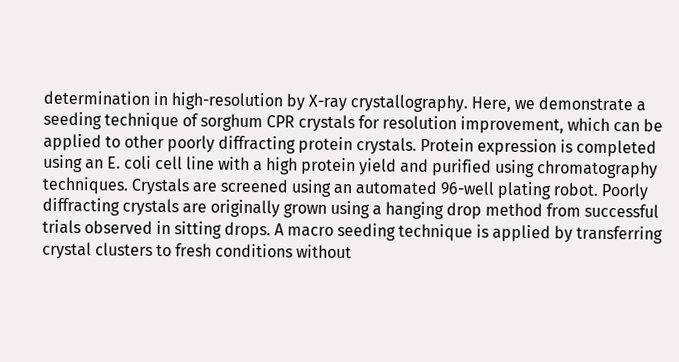determination in high-resolution by X-ray crystallography. Here, we demonstrate a seeding technique of sorghum CPR crystals for resolution improvement, which can be applied to other poorly diffracting protein crystals. Protein expression is completed using an E. coli cell line with a high protein yield and purified using chromatography techniques. Crystals are screened using an automated 96-well plating robot. Poorly diffracting crystals are originally grown using a hanging drop method from successful trials observed in sitting drops. A macro seeding technique is applied by transferring crystal clusters to fresh conditions without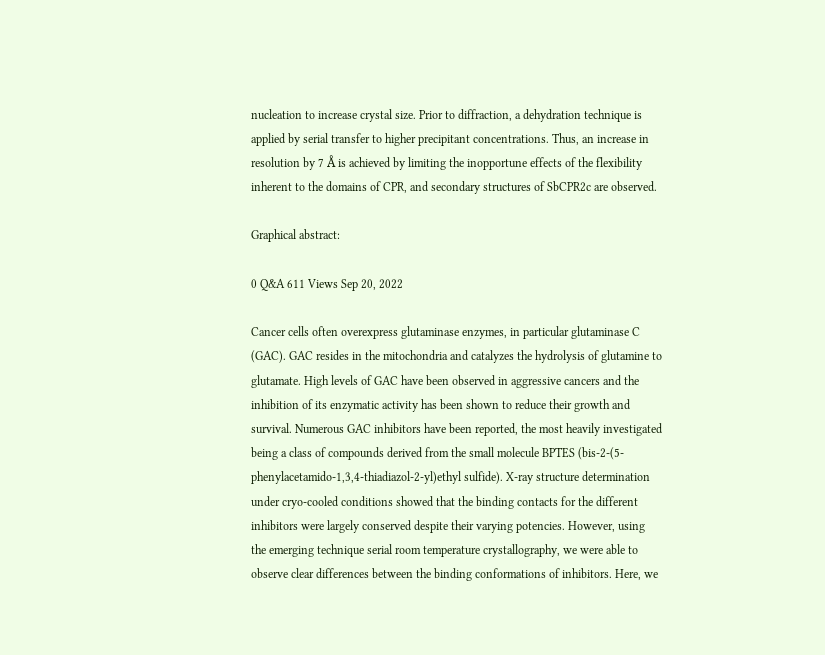nucleation to increase crystal size. Prior to diffraction, a dehydration technique is applied by serial transfer to higher precipitant concentrations. Thus, an increase in resolution by 7 Å is achieved by limiting the inopportune effects of the flexibility inherent to the domains of CPR, and secondary structures of SbCPR2c are observed.

Graphical abstract:

0 Q&A 611 Views Sep 20, 2022

Cancer cells often overexpress glutaminase enzymes, in particular glutaminase C (GAC). GAC resides in the mitochondria and catalyzes the hydrolysis of glutamine to glutamate. High levels of GAC have been observed in aggressive cancers and the inhibition of its enzymatic activity has been shown to reduce their growth and survival. Numerous GAC inhibitors have been reported, the most heavily investigated being a class of compounds derived from the small molecule BPTES (bis-2-(5-phenylacetamido-1,3,4-thiadiazol-2-yl)ethyl sulfide). X-ray structure determination under cryo-cooled conditions showed that the binding contacts for the different inhibitors were largely conserved despite their varying potencies. However, using the emerging technique serial room temperature crystallography, we were able to observe clear differences between the binding conformations of inhibitors. Here, we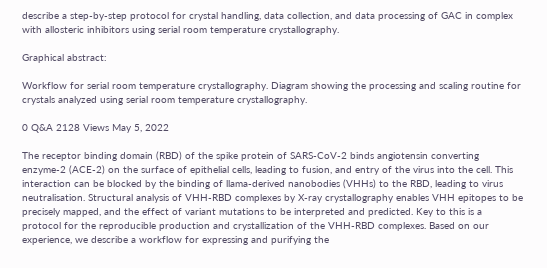describe a step-by-step protocol for crystal handling, data collection, and data processing of GAC in complex with allosteric inhibitors using serial room temperature crystallography.

Graphical abstract:

Workflow for serial room temperature crystallography. Diagram showing the processing and scaling routine for crystals analyzed using serial room temperature crystallography.

0 Q&A 2128 Views May 5, 2022

The receptor binding domain (RBD) of the spike protein of SARS-CoV-2 binds angiotensin converting enzyme-2 (ACE-2) on the surface of epithelial cells, leading to fusion, and entry of the virus into the cell. This interaction can be blocked by the binding of llama-derived nanobodies (VHHs) to the RBD, leading to virus neutralisation. Structural analysis of VHH-RBD complexes by X-ray crystallography enables VHH epitopes to be precisely mapped, and the effect of variant mutations to be interpreted and predicted. Key to this is a protocol for the reproducible production and crystallization of the VHH-RBD complexes. Based on our experience, we describe a workflow for expressing and purifying the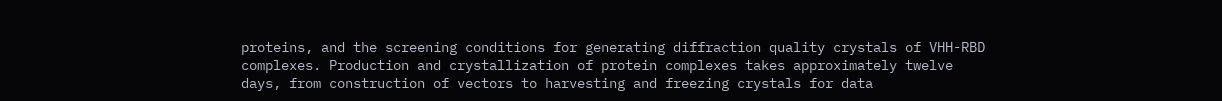proteins, and the screening conditions for generating diffraction quality crystals of VHH-RBD complexes. Production and crystallization of protein complexes takes approximately twelve days, from construction of vectors to harvesting and freezing crystals for data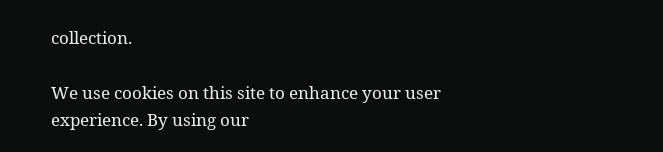collection.

We use cookies on this site to enhance your user experience. By using our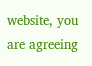website, you are agreeing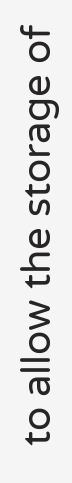to allow the storage of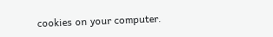cookies on your computer.